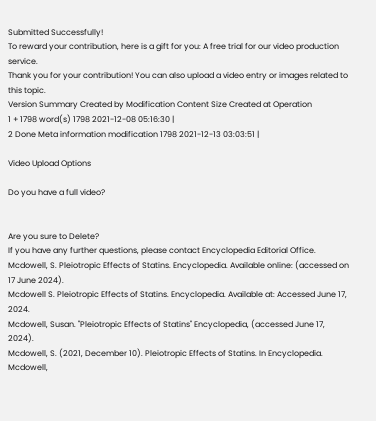Submitted Successfully!
To reward your contribution, here is a gift for you: A free trial for our video production service.
Thank you for your contribution! You can also upload a video entry or images related to this topic.
Version Summary Created by Modification Content Size Created at Operation
1 + 1798 word(s) 1798 2021-12-08 05:16:30 |
2 Done Meta information modification 1798 2021-12-13 03:03:51 |

Video Upload Options

Do you have a full video?


Are you sure to Delete?
If you have any further questions, please contact Encyclopedia Editorial Office.
Mcdowell, S. Pleiotropic Effects of Statins. Encyclopedia. Available online: (accessed on 17 June 2024).
Mcdowell S. Pleiotropic Effects of Statins. Encyclopedia. Available at: Accessed June 17, 2024.
Mcdowell, Susan. "Pleiotropic Effects of Statins" Encyclopedia, (accessed June 17, 2024).
Mcdowell, S. (2021, December 10). Pleiotropic Effects of Statins. In Encyclopedia.
Mcdowell,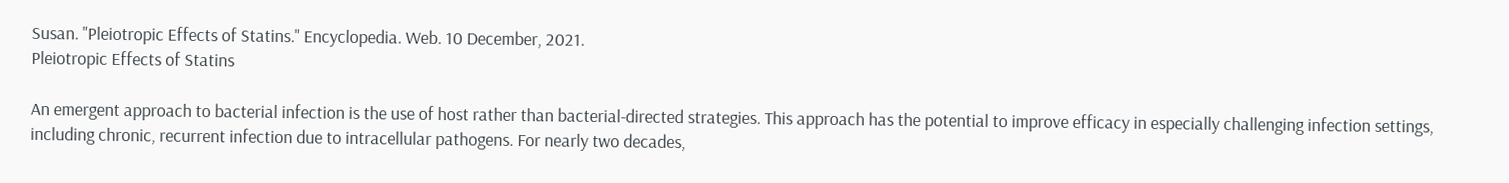Susan. "Pleiotropic Effects of Statins." Encyclopedia. Web. 10 December, 2021.
Pleiotropic Effects of Statins

An emergent approach to bacterial infection is the use of host rather than bacterial-directed strategies. This approach has the potential to improve efficacy in especially challenging infection settings, including chronic, recurrent infection due to intracellular pathogens. For nearly two decades,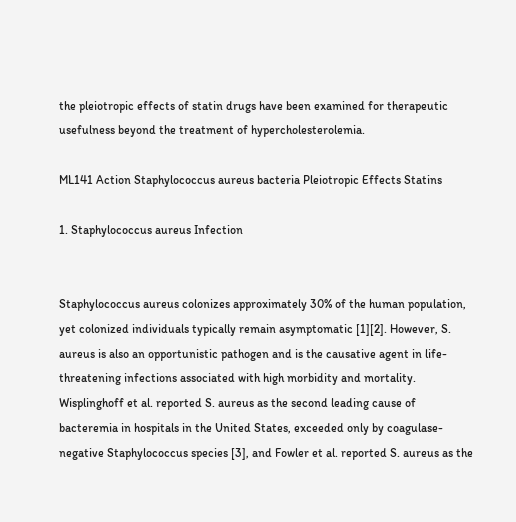the pleiotropic effects of statin drugs have been examined for therapeutic usefulness beyond the treatment of hypercholesterolemia.

ML141 Action Staphylococcus aureus bacteria Pleiotropic Effects Statins

1. Staphylococcus aureus Infection


Staphylococcus aureus colonizes approximately 30% of the human population, yet colonized individuals typically remain asymptomatic [1][2]. However, S. aureus is also an opportunistic pathogen and is the causative agent in life-threatening infections associated with high morbidity and mortality. Wisplinghoff et al. reported S. aureus as the second leading cause of bacteremia in hospitals in the United States, exceeded only by coagulase-negative Staphylococcus species [3], and Fowler et al. reported S. aureus as the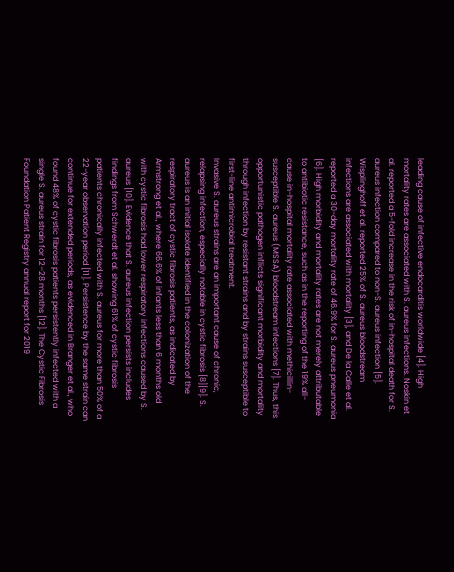leading cause of infective endocarditis worldwide [4]. High mortality rates are associated with S. aureus infections. Noskin et al. reported a 5-fold increase in the risk of in-hospital death for S. aureus infection compared to non-S. aureus infection [5]. Wisplinghoff et al. reported 25% of S. aureus bloodstream infections are associated with mortality [3], and De la Calle et al. reported a 30-day mortality rate of 46.9% for S. aureus pneumonia [6]. High morbidity and mortality rates are not merely attributable to antibiotic resistance, such as in the reporting of the 19% all-cause in-hospital mortality rate associated with methicillin-susceptible S. aureus (MSSA) bloodstream infections [7]. Thus, this opportunistic pathogen inflicts significant morbidity and mortality through infection by resistant strains and by strains susceptible to first-line antimicrobial treatment.
Invasive S. aureus strains are an important cause of chronic, relapsing infection, especially notable in cystic fibrosis [8][9]. S. aureus is an initial isolate identified in the colonization of the respiratory tract of cystic fibrosis patients, as indicated by Armstrong et al., where 66.6% of infants less than 6 months old with cystic fibrosis had lower respiratory infections caused by S. aureus [10]. Evidence that S. aureus infection persists includes findings from Schwerdt et al. showing 61% of cystic fibrosis patients chronically infected with S. aureus for more than 50% of a 22-year observation period [11]. Persistence by the same strain can continue for extended periods, as evidenced in Branger et al., who found 48% of cystic fibrosis patients persistently infected with a single S. aureus strain for 12–28 months [12]. The Cystic Fibrosis Foundation Patient Registry annual report for 2019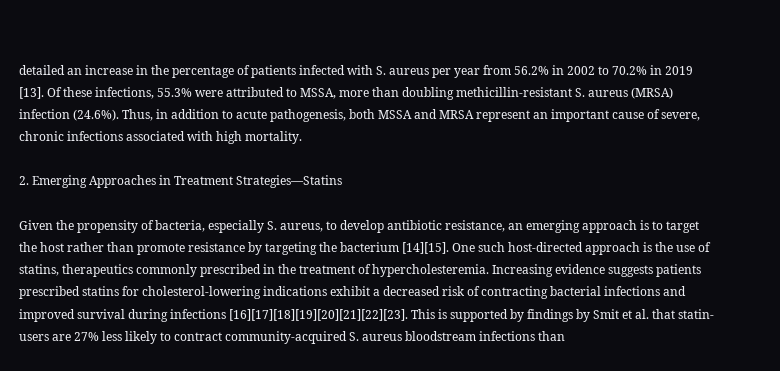detailed an increase in the percentage of patients infected with S. aureus per year from 56.2% in 2002 to 70.2% in 2019 [13]. Of these infections, 55.3% were attributed to MSSA, more than doubling methicillin-resistant S. aureus (MRSA) infection (24.6%). Thus, in addition to acute pathogenesis, both MSSA and MRSA represent an important cause of severe, chronic infections associated with high mortality.

2. Emerging Approaches in Treatment Strategies—Statins

Given the propensity of bacteria, especially S. aureus, to develop antibiotic resistance, an emerging approach is to target the host rather than promote resistance by targeting the bacterium [14][15]. One such host-directed approach is the use of statins, therapeutics commonly prescribed in the treatment of hypercholesteremia. Increasing evidence suggests patients prescribed statins for cholesterol-lowering indications exhibit a decreased risk of contracting bacterial infections and improved survival during infections [16][17][18][19][20][21][22][23]. This is supported by findings by Smit et al. that statin-users are 27% less likely to contract community-acquired S. aureus bloodstream infections than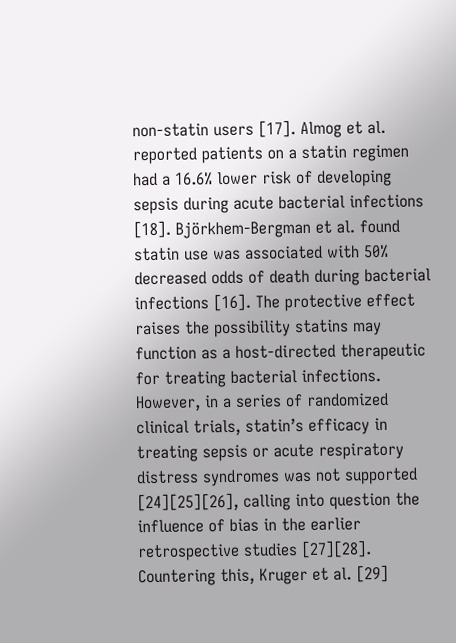non-statin users [17]. Almog et al. reported patients on a statin regimen had a 16.6% lower risk of developing sepsis during acute bacterial infections [18]. Björkhem-Bergman et al. found statin use was associated with 50% decreased odds of death during bacterial infections [16]. The protective effect raises the possibility statins may function as a host-directed therapeutic for treating bacterial infections.
However, in a series of randomized clinical trials, statin’s efficacy in treating sepsis or acute respiratory distress syndromes was not supported [24][25][26], calling into question the influence of bias in the earlier retrospective studies [27][28]. Countering this, Kruger et al. [29]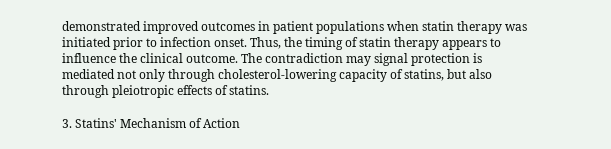demonstrated improved outcomes in patient populations when statin therapy was initiated prior to infection onset. Thus, the timing of statin therapy appears to influence the clinical outcome. The contradiction may signal protection is mediated not only through cholesterol-lowering capacity of statins, but also through pleiotropic effects of statins.

3. Statins' Mechanism of Action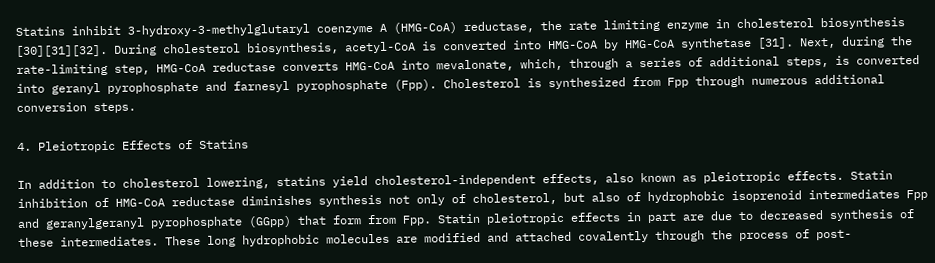Statins inhibit 3-hydroxy-3-methylglutaryl coenzyme A (HMG-CoA) reductase, the rate limiting enzyme in cholesterol biosynthesis [30][31][32]. During cholesterol biosynthesis, acetyl-CoA is converted into HMG-CoA by HMG-CoA synthetase [31]. Next, during the rate-limiting step, HMG-CoA reductase converts HMG-CoA into mevalonate, which, through a series of additional steps, is converted into geranyl pyrophosphate and farnesyl pyrophosphate (Fpp). Cholesterol is synthesized from Fpp through numerous additional conversion steps.

4. Pleiotropic Effects of Statins

In addition to cholesterol lowering, statins yield cholesterol-independent effects, also known as pleiotropic effects. Statin inhibition of HMG-CoA reductase diminishes synthesis not only of cholesterol, but also of hydrophobic isoprenoid intermediates Fpp and geranylgeranyl pyrophosphate (GGpp) that form from Fpp. Statin pleiotropic effects in part are due to decreased synthesis of these intermediates. These long hydrophobic molecules are modified and attached covalently through the process of post-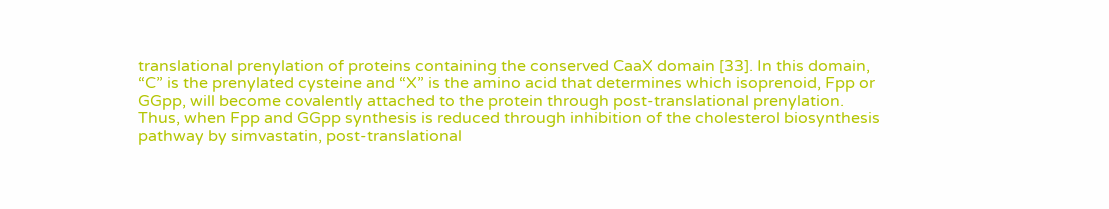translational prenylation of proteins containing the conserved CaaX domain [33]. In this domain, “C” is the prenylated cysteine and “X” is the amino acid that determines which isoprenoid, Fpp or GGpp, will become covalently attached to the protein through post-translational prenylation. Thus, when Fpp and GGpp synthesis is reduced through inhibition of the cholesterol biosynthesis pathway by simvastatin, post-translational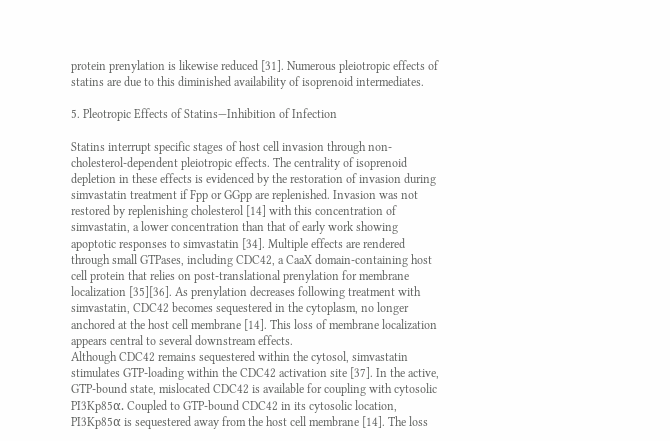protein prenylation is likewise reduced [31]. Numerous pleiotropic effects of statins are due to this diminished availability of isoprenoid intermediates.

5. Pleotropic Effects of Statins—Inhibition of Infection

Statins interrupt specific stages of host cell invasion through non-cholesterol-dependent pleiotropic effects. The centrality of isoprenoid depletion in these effects is evidenced by the restoration of invasion during simvastatin treatment if Fpp or GGpp are replenished. Invasion was not restored by replenishing cholesterol [14] with this concentration of simvastatin, a lower concentration than that of early work showing apoptotic responses to simvastatin [34]. Multiple effects are rendered through small GTPases, including CDC42, a CaaX domain-containing host cell protein that relies on post-translational prenylation for membrane localization [35][36]. As prenylation decreases following treatment with simvastatin, CDC42 becomes sequestered in the cytoplasm, no longer anchored at the host cell membrane [14]. This loss of membrane localization appears central to several downstream effects.
Although CDC42 remains sequestered within the cytosol, simvastatin stimulates GTP-loading within the CDC42 activation site [37]. In the active, GTP-bound state, mislocated CDC42 is available for coupling with cytosolic PI3Kp85α. Coupled to GTP-bound CDC42 in its cytosolic location, PI3Kp85α is sequestered away from the host cell membrane [14]. The loss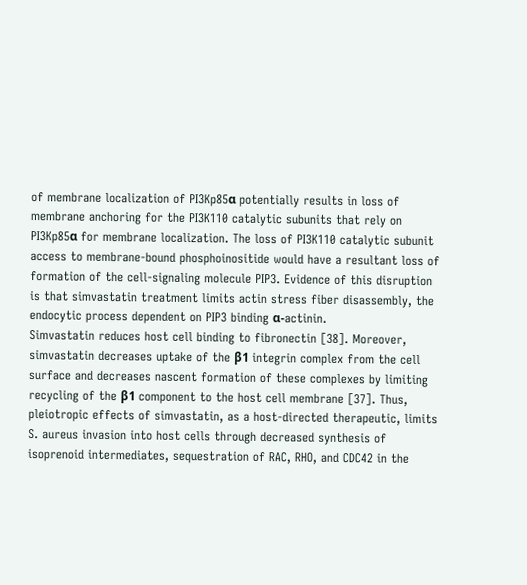of membrane localization of PI3Kp85α potentially results in loss of membrane anchoring for the PI3K110 catalytic subunits that rely on PI3Kp85α for membrane localization. The loss of PI3K110 catalytic subunit access to membrane-bound phosphoinositide would have a resultant loss of formation of the cell-signaling molecule PIP3. Evidence of this disruption is that simvastatin treatment limits actin stress fiber disassembly, the endocytic process dependent on PIP3 binding α-actinin.
Simvastatin reduces host cell binding to fibronectin [38]. Moreover, simvastatin decreases uptake of the β1 integrin complex from the cell surface and decreases nascent formation of these complexes by limiting recycling of the β1 component to the host cell membrane [37]. Thus, pleiotropic effects of simvastatin, as a host-directed therapeutic, limits S. aureus invasion into host cells through decreased synthesis of isoprenoid intermediates, sequestration of RAC, RHO, and CDC42 in the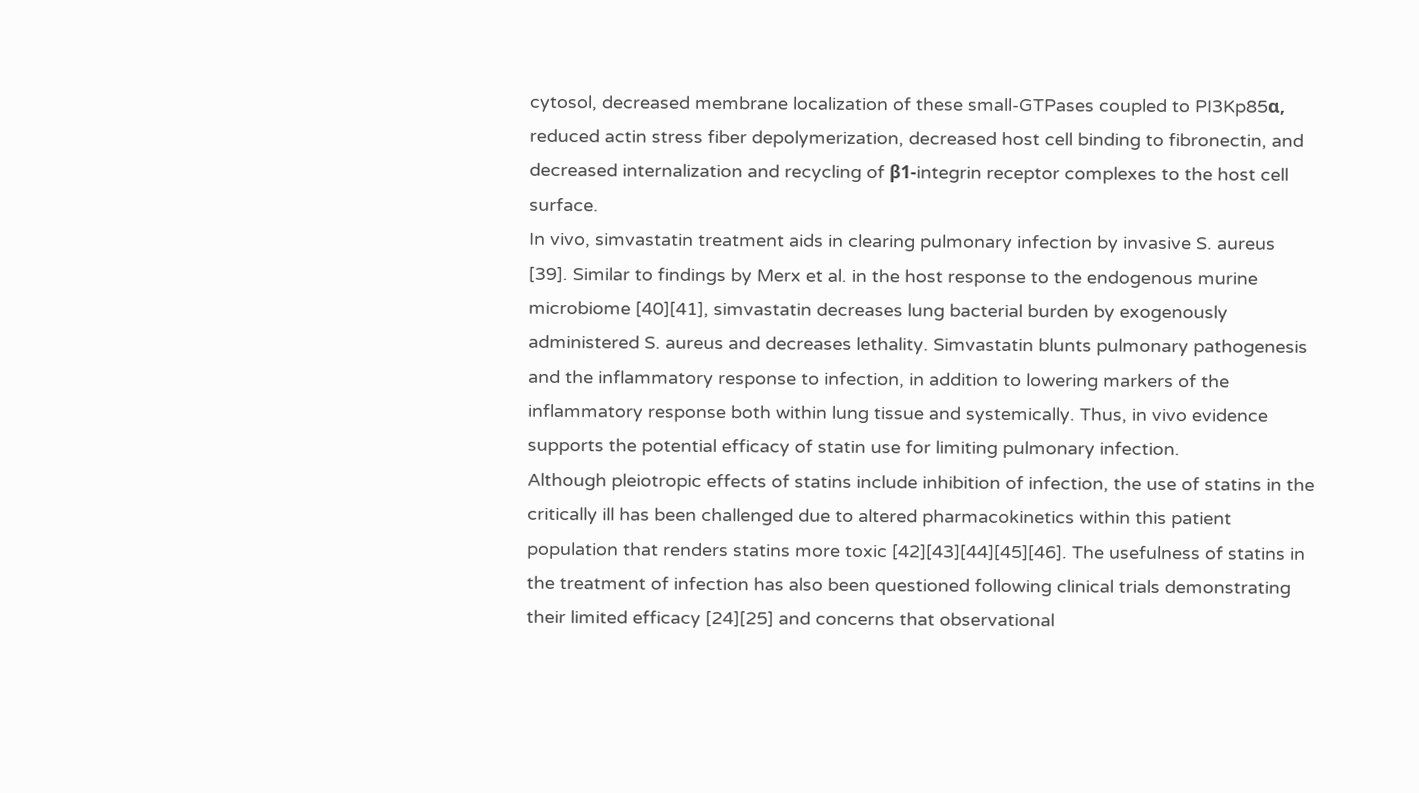cytosol, decreased membrane localization of these small-GTPases coupled to PI3Kp85α, reduced actin stress fiber depolymerization, decreased host cell binding to fibronectin, and decreased internalization and recycling of β1-integrin receptor complexes to the host cell surface.
In vivo, simvastatin treatment aids in clearing pulmonary infection by invasive S. aureus [39]. Similar to findings by Merx et al. in the host response to the endogenous murine microbiome [40][41], simvastatin decreases lung bacterial burden by exogenously administered S. aureus and decreases lethality. Simvastatin blunts pulmonary pathogenesis and the inflammatory response to infection, in addition to lowering markers of the inflammatory response both within lung tissue and systemically. Thus, in vivo evidence supports the potential efficacy of statin use for limiting pulmonary infection.
Although pleiotropic effects of statins include inhibition of infection, the use of statins in the critically ill has been challenged due to altered pharmacokinetics within this patient population that renders statins more toxic [42][43][44][45][46]. The usefulness of statins in the treatment of infection has also been questioned following clinical trials demonstrating their limited efficacy [24][25] and concerns that observational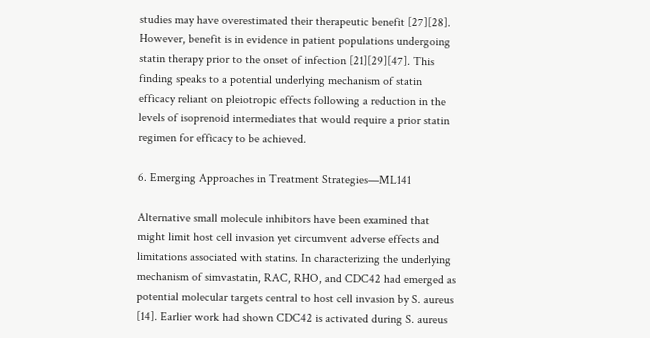studies may have overestimated their therapeutic benefit [27][28]. However, benefit is in evidence in patient populations undergoing statin therapy prior to the onset of infection [21][29][47]. This finding speaks to a potential underlying mechanism of statin efficacy reliant on pleiotropic effects following a reduction in the levels of isoprenoid intermediates that would require a prior statin regimen for efficacy to be achieved.

6. Emerging Approaches in Treatment Strategies—ML141

Alternative small molecule inhibitors have been examined that might limit host cell invasion yet circumvent adverse effects and limitations associated with statins. In characterizing the underlying mechanism of simvastatin, RAC, RHO, and CDC42 had emerged as potential molecular targets central to host cell invasion by S. aureus [14]. Earlier work had shown CDC42 is activated during S. aureus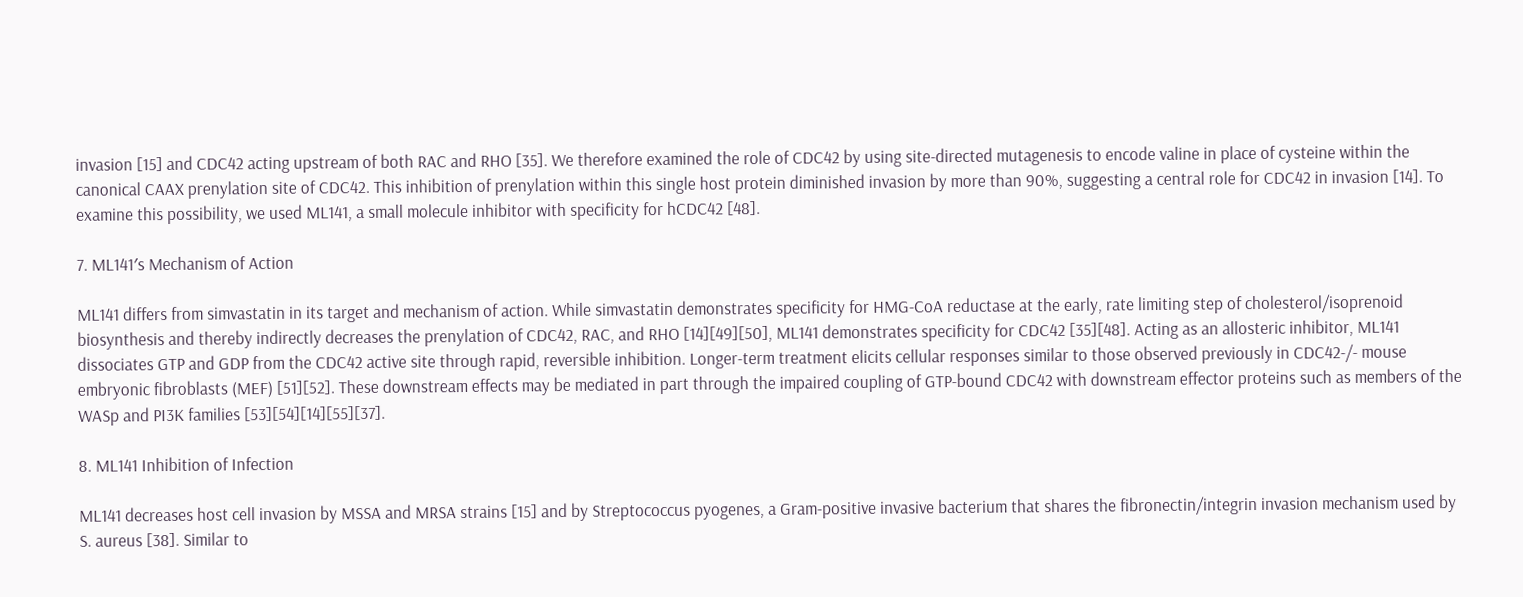invasion [15] and CDC42 acting upstream of both RAC and RHO [35]. We therefore examined the role of CDC42 by using site-directed mutagenesis to encode valine in place of cysteine within the canonical CAAX prenylation site of CDC42. This inhibition of prenylation within this single host protein diminished invasion by more than 90%, suggesting a central role for CDC42 in invasion [14]. To examine this possibility, we used ML141, a small molecule inhibitor with specificity for hCDC42 [48].

7. ML141′s Mechanism of Action

ML141 differs from simvastatin in its target and mechanism of action. While simvastatin demonstrates specificity for HMG-CoA reductase at the early, rate limiting step of cholesterol/isoprenoid biosynthesis and thereby indirectly decreases the prenylation of CDC42, RAC, and RHO [14][49][50], ML141 demonstrates specificity for CDC42 [35][48]. Acting as an allosteric inhibitor, ML141 dissociates GTP and GDP from the CDC42 active site through rapid, reversible inhibition. Longer-term treatment elicits cellular responses similar to those observed previously in CDC42-/- mouse embryonic fibroblasts (MEF) [51][52]. These downstream effects may be mediated in part through the impaired coupling of GTP-bound CDC42 with downstream effector proteins such as members of the WASp and PI3K families [53][54][14][55][37].

8. ML141 Inhibition of Infection

ML141 decreases host cell invasion by MSSA and MRSA strains [15] and by Streptococcus pyogenes, a Gram-positive invasive bacterium that shares the fibronectin/integrin invasion mechanism used by S. aureus [38]. Similar to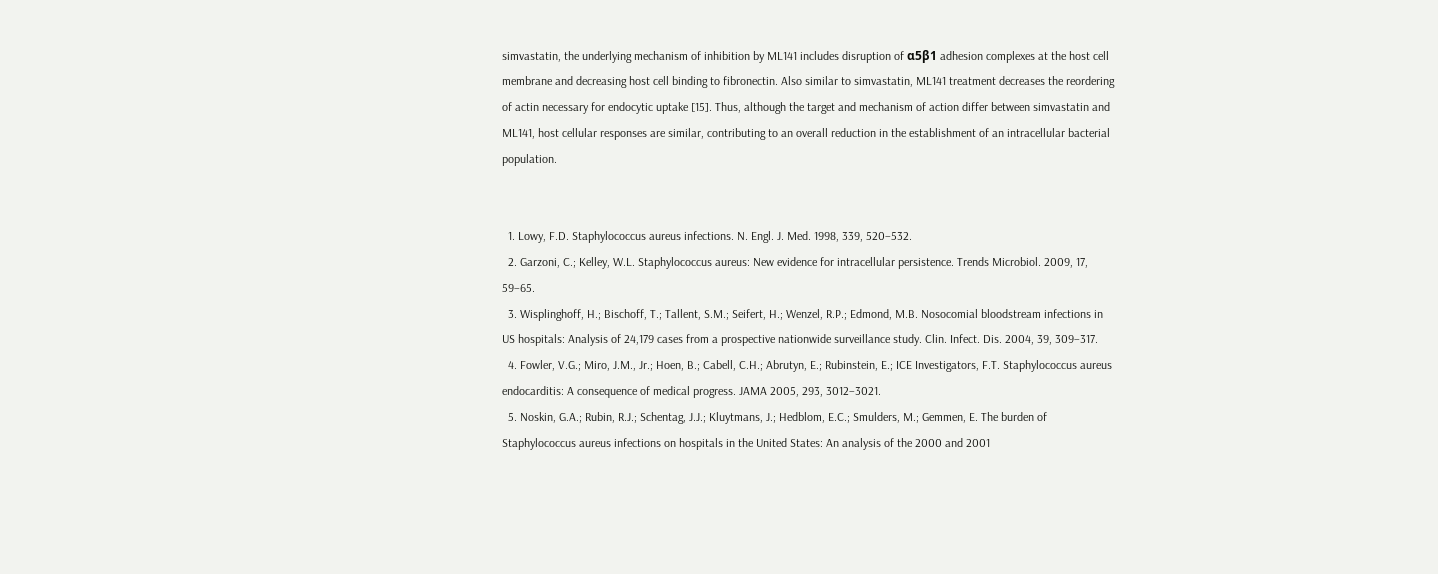simvastatin, the underlying mechanism of inhibition by ML141 includes disruption of α5β1 adhesion complexes at the host cell membrane and decreasing host cell binding to fibronectin. Also similar to simvastatin, ML141 treatment decreases the reordering of actin necessary for endocytic uptake [15]. Thus, although the target and mechanism of action differ between simvastatin and ML141, host cellular responses are similar, contributing to an overall reduction in the establishment of an intracellular bacterial population.


  1. Lowy, F.D. Staphylococcus aureus infections. N. Engl. J. Med. 1998, 339, 520–532.
  2. Garzoni, C.; Kelley, W.L. Staphylococcus aureus: New evidence for intracellular persistence. Trends Microbiol. 2009, 17, 59–65.
  3. Wisplinghoff, H.; Bischoff, T.; Tallent, S.M.; Seifert, H.; Wenzel, R.P.; Edmond, M.B. Nosocomial bloodstream infections in US hospitals: Analysis of 24,179 cases from a prospective nationwide surveillance study. Clin. Infect. Dis. 2004, 39, 309–317.
  4. Fowler, V.G.; Miro, J.M., Jr.; Hoen, B.; Cabell, C.H.; Abrutyn, E.; Rubinstein, E.; ICE Investigators, F.T. Staphylococcus aureus endocarditis: A consequence of medical progress. JAMA 2005, 293, 3012–3021.
  5. Noskin, G.A.; Rubin, R.J.; Schentag, J.J.; Kluytmans, J.; Hedblom, E.C.; Smulders, M.; Gemmen, E. The burden of Staphylococcus aureus infections on hospitals in the United States: An analysis of the 2000 and 2001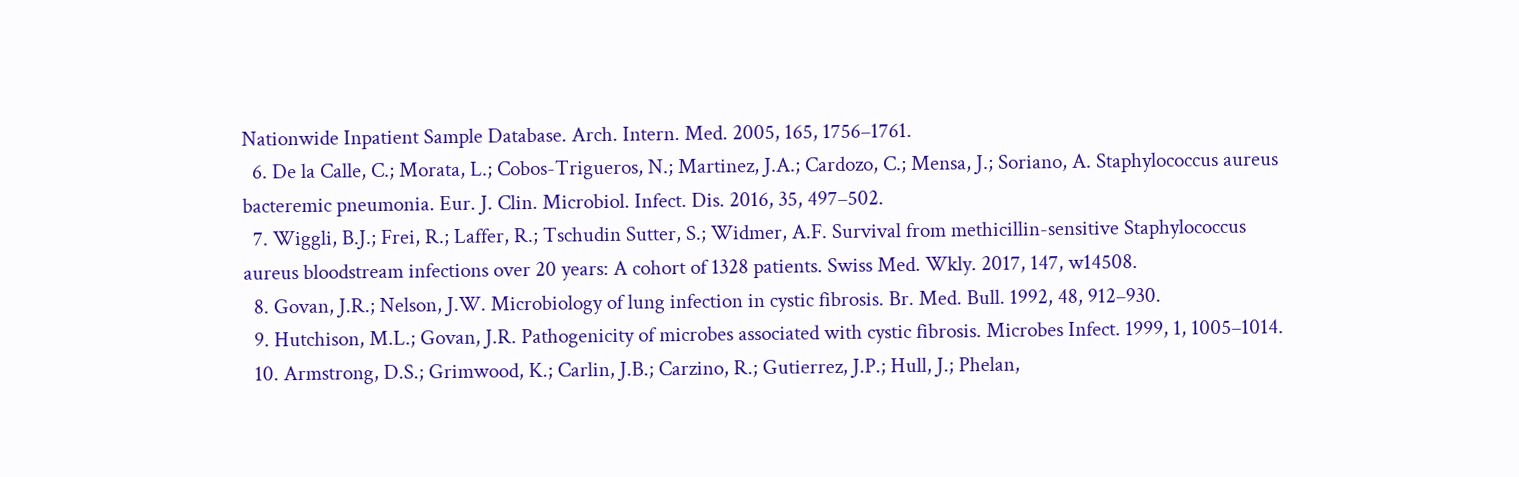Nationwide Inpatient Sample Database. Arch. Intern. Med. 2005, 165, 1756–1761.
  6. De la Calle, C.; Morata, L.; Cobos-Trigueros, N.; Martinez, J.A.; Cardozo, C.; Mensa, J.; Soriano, A. Staphylococcus aureus bacteremic pneumonia. Eur. J. Clin. Microbiol. Infect. Dis. 2016, 35, 497–502.
  7. Wiggli, B.J.; Frei, R.; Laffer, R.; Tschudin Sutter, S.; Widmer, A.F. Survival from methicillin-sensitive Staphylococcus aureus bloodstream infections over 20 years: A cohort of 1328 patients. Swiss Med. Wkly. 2017, 147, w14508.
  8. Govan, J.R.; Nelson, J.W. Microbiology of lung infection in cystic fibrosis. Br. Med. Bull. 1992, 48, 912–930.
  9. Hutchison, M.L.; Govan, J.R. Pathogenicity of microbes associated with cystic fibrosis. Microbes Infect. 1999, 1, 1005–1014.
  10. Armstrong, D.S.; Grimwood, K.; Carlin, J.B.; Carzino, R.; Gutierrez, J.P.; Hull, J.; Phelan,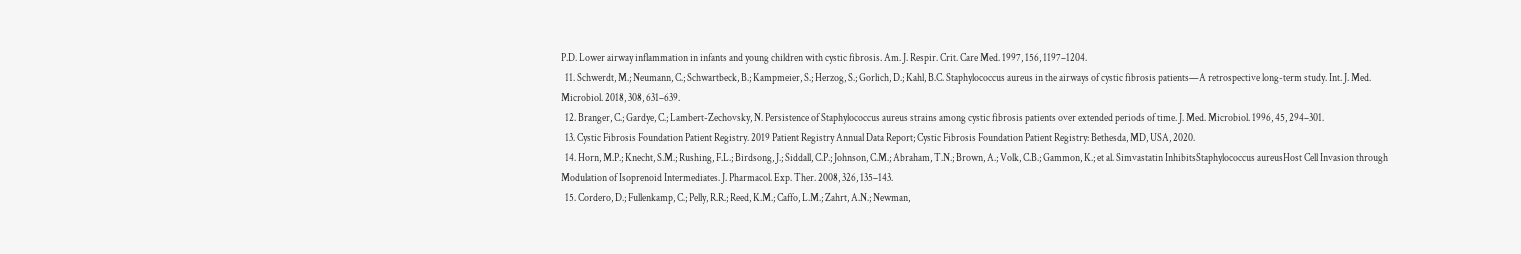P.D. Lower airway inflammation in infants and young children with cystic fibrosis. Am. J. Respir. Crit. Care Med. 1997, 156, 1197–1204.
  11. Schwerdt, M.; Neumann, C.; Schwartbeck, B.; Kampmeier, S.; Herzog, S.; Gorlich, D.; Kahl, B.C. Staphylococcus aureus in the airways of cystic fibrosis patients—A retrospective long-term study. Int. J. Med. Microbiol. 2018, 308, 631–639.
  12. Branger, C.; Gardye, C.; Lambert-Zechovsky, N. Persistence of Staphylococcus aureus strains among cystic fibrosis patients over extended periods of time. J. Med. Microbiol. 1996, 45, 294–301.
  13. Cystic Fibrosis Foundation Patient Registry. 2019 Patient Registry Annual Data Report; Cystic Fibrosis Foundation Patient Registry: Bethesda, MD, USA, 2020.
  14. Horn, M.P.; Knecht, S.M.; Rushing, F.L.; Birdsong, J.; Siddall, C.P.; Johnson, C.M.; Abraham, T.N.; Brown, A.; Volk, C.B.; Gammon, K.; et al. Simvastatin InhibitsStaphylococcus aureusHost Cell Invasion through Modulation of Isoprenoid Intermediates. J. Pharmacol. Exp. Ther. 2008, 326, 135–143.
  15. Cordero, D.; Fullenkamp, C.; Pelly, R.R.; Reed, K.M.; Caffo, L.M.; Zahrt, A.N.; Newman,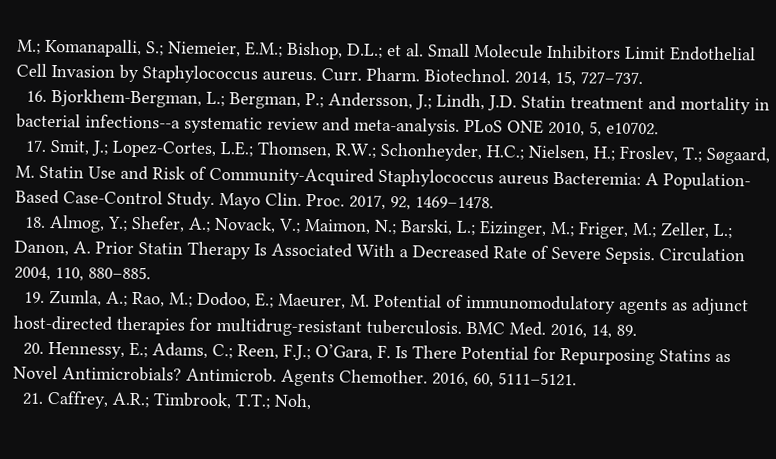M.; Komanapalli, S.; Niemeier, E.M.; Bishop, D.L.; et al. Small Molecule Inhibitors Limit Endothelial Cell Invasion by Staphylococcus aureus. Curr. Pharm. Biotechnol. 2014, 15, 727–737.
  16. Bjorkhem-Bergman, L.; Bergman, P.; Andersson, J.; Lindh, J.D. Statin treatment and mortality in bacterial infections--a systematic review and meta-analysis. PLoS ONE 2010, 5, e10702.
  17. Smit, J.; Lopez-Cortes, L.E.; Thomsen, R.W.; Schonheyder, H.C.; Nielsen, H.; Froslev, T.; Søgaard, M. Statin Use and Risk of Community-Acquired Staphylococcus aureus Bacteremia: A Population-Based Case-Control Study. Mayo Clin. Proc. 2017, 92, 1469–1478.
  18. Almog, Y.; Shefer, A.; Novack, V.; Maimon, N.; Barski, L.; Eizinger, M.; Friger, M.; Zeller, L.; Danon, A. Prior Statin Therapy Is Associated With a Decreased Rate of Severe Sepsis. Circulation 2004, 110, 880–885.
  19. Zumla, A.; Rao, M.; Dodoo, E.; Maeurer, M. Potential of immunomodulatory agents as adjunct host-directed therapies for multidrug-resistant tuberculosis. BMC Med. 2016, 14, 89.
  20. Hennessy, E.; Adams, C.; Reen, F.J.; O’Gara, F. Is There Potential for Repurposing Statins as Novel Antimicrobials? Antimicrob. Agents Chemother. 2016, 60, 5111–5121.
  21. Caffrey, A.R.; Timbrook, T.T.; Noh,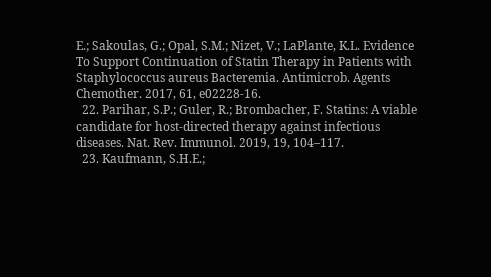E.; Sakoulas, G.; Opal, S.M.; Nizet, V.; LaPlante, K.L. Evidence To Support Continuation of Statin Therapy in Patients with Staphylococcus aureus Bacteremia. Antimicrob. Agents Chemother. 2017, 61, e02228-16.
  22. Parihar, S.P.; Guler, R.; Brombacher, F. Statins: A viable candidate for host-directed therapy against infectious diseases. Nat. Rev. Immunol. 2019, 19, 104–117.
  23. Kaufmann, S.H.E.;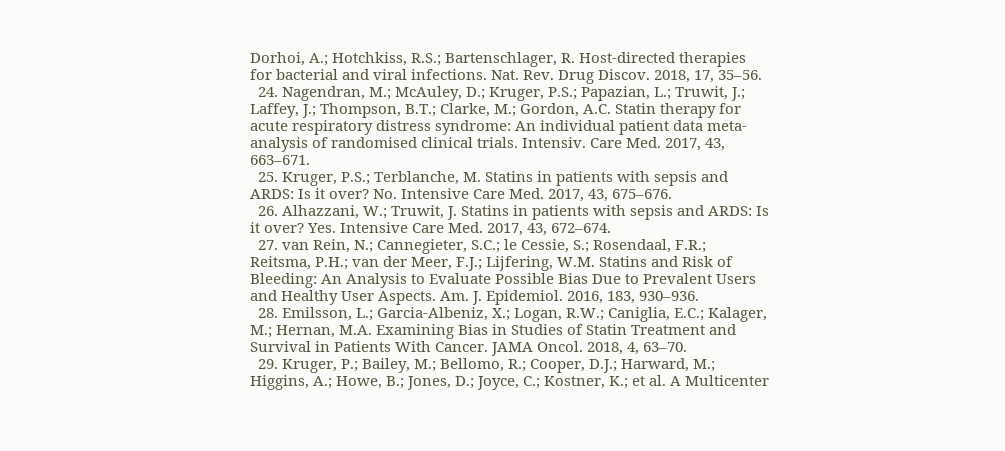Dorhoi, A.; Hotchkiss, R.S.; Bartenschlager, R. Host-directed therapies for bacterial and viral infections. Nat. Rev. Drug Discov. 2018, 17, 35–56.
  24. Nagendran, M.; McAuley, D.; Kruger, P.S.; Papazian, L.; Truwit, J.; Laffey, J.; Thompson, B.T.; Clarke, M.; Gordon, A.C. Statin therapy for acute respiratory distress syndrome: An individual patient data meta-analysis of randomised clinical trials. Intensiv. Care Med. 2017, 43, 663–671.
  25. Kruger, P.S.; Terblanche, M. Statins in patients with sepsis and ARDS: Is it over? No. Intensive Care Med. 2017, 43, 675–676.
  26. Alhazzani, W.; Truwit, J. Statins in patients with sepsis and ARDS: Is it over? Yes. Intensive Care Med. 2017, 43, 672–674.
  27. van Rein, N.; Cannegieter, S.C.; le Cessie, S.; Rosendaal, F.R.; Reitsma, P.H.; van der Meer, F.J.; Lijfering, W.M. Statins and Risk of Bleeding: An Analysis to Evaluate Possible Bias Due to Prevalent Users and Healthy User Aspects. Am. J. Epidemiol. 2016, 183, 930–936.
  28. Emilsson, L.; Garcia-Albeniz, X.; Logan, R.W.; Caniglia, E.C.; Kalager, M.; Hernan, M.A. Examining Bias in Studies of Statin Treatment and Survival in Patients With Cancer. JAMA Oncol. 2018, 4, 63–70.
  29. Kruger, P.; Bailey, M.; Bellomo, R.; Cooper, D.J.; Harward, M.; Higgins, A.; Howe, B.; Jones, D.; Joyce, C.; Kostner, K.; et al. A Multicenter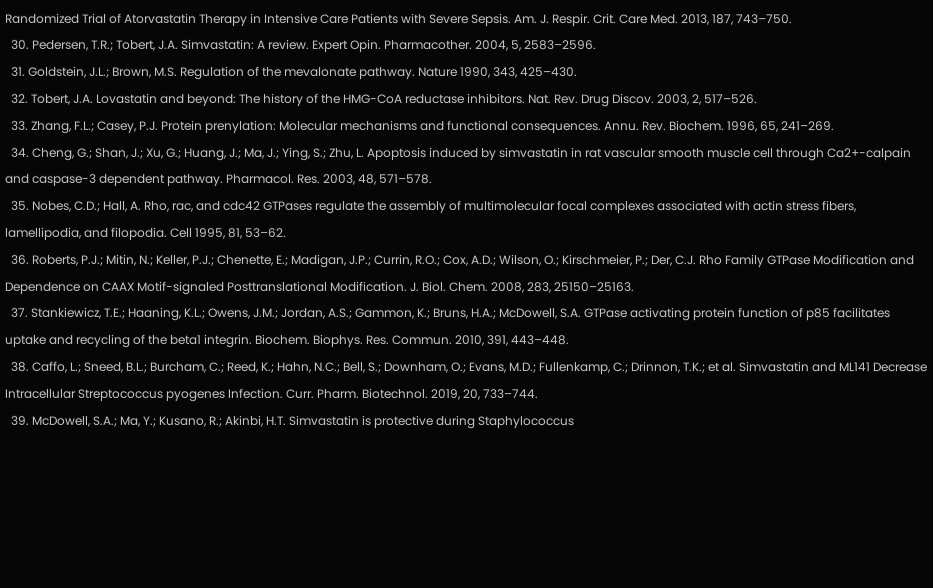Randomized Trial of Atorvastatin Therapy in Intensive Care Patients with Severe Sepsis. Am. J. Respir. Crit. Care Med. 2013, 187, 743–750.
  30. Pedersen, T.R.; Tobert, J.A. Simvastatin: A review. Expert Opin. Pharmacother. 2004, 5, 2583–2596.
  31. Goldstein, J.L.; Brown, M.S. Regulation of the mevalonate pathway. Nature 1990, 343, 425–430.
  32. Tobert, J.A. Lovastatin and beyond: The history of the HMG-CoA reductase inhibitors. Nat. Rev. Drug Discov. 2003, 2, 517–526.
  33. Zhang, F.L.; Casey, P.J. Protein prenylation: Molecular mechanisms and functional consequences. Annu. Rev. Biochem. 1996, 65, 241–269.
  34. Cheng, G.; Shan, J.; Xu, G.; Huang, J.; Ma, J.; Ying, S.; Zhu, L. Apoptosis induced by simvastatin in rat vascular smooth muscle cell through Ca2+-calpain and caspase-3 dependent pathway. Pharmacol. Res. 2003, 48, 571–578.
  35. Nobes, C.D.; Hall, A. Rho, rac, and cdc42 GTPases regulate the assembly of multimolecular focal complexes associated with actin stress fibers, lamellipodia, and filopodia. Cell 1995, 81, 53–62.
  36. Roberts, P.J.; Mitin, N.; Keller, P.J.; Chenette, E.; Madigan, J.P.; Currin, R.O.; Cox, A.D.; Wilson, O.; Kirschmeier, P.; Der, C.J. Rho Family GTPase Modification and Dependence on CAAX Motif-signaled Posttranslational Modification. J. Biol. Chem. 2008, 283, 25150–25163.
  37. Stankiewicz, T.E.; Haaning, K.L.; Owens, J.M.; Jordan, A.S.; Gammon, K.; Bruns, H.A.; McDowell, S.A. GTPase activating protein function of p85 facilitates uptake and recycling of the beta1 integrin. Biochem. Biophys. Res. Commun. 2010, 391, 443–448.
  38. Caffo, L.; Sneed, B.L.; Burcham, C.; Reed, K.; Hahn, N.C.; Bell, S.; Downham, O.; Evans, M.D.; Fullenkamp, C.; Drinnon, T.K.; et al. Simvastatin and ML141 Decrease Intracellular Streptococcus pyogenes Infection. Curr. Pharm. Biotechnol. 2019, 20, 733–744.
  39. McDowell, S.A.; Ma, Y.; Kusano, R.; Akinbi, H.T. Simvastatin is protective during Staphylococcus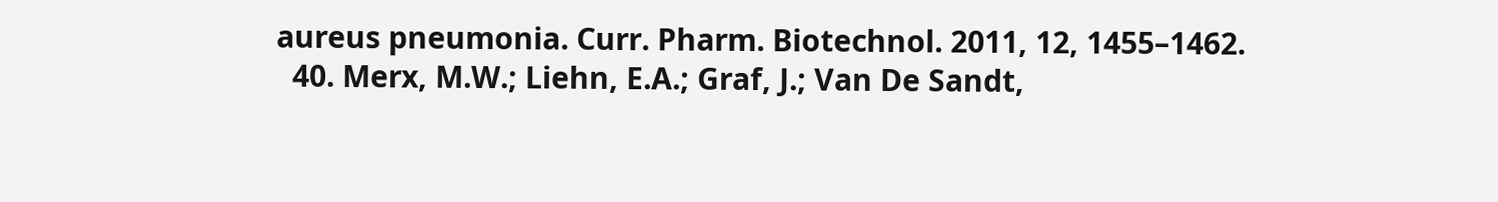aureus pneumonia. Curr. Pharm. Biotechnol. 2011, 12, 1455–1462.
  40. Merx, M.W.; Liehn, E.A.; Graf, J.; Van De Sandt,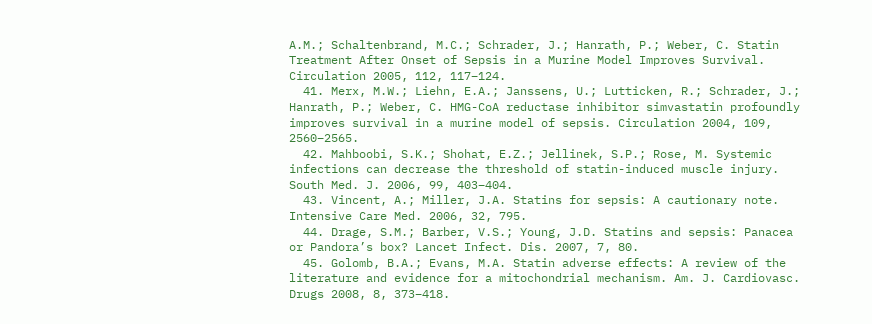A.M.; Schaltenbrand, M.C.; Schrader, J.; Hanrath, P.; Weber, C. Statin Treatment After Onset of Sepsis in a Murine Model Improves Survival. Circulation 2005, 112, 117–124.
  41. Merx, M.W.; Liehn, E.A.; Janssens, U.; Lutticken, R.; Schrader, J.; Hanrath, P.; Weber, C. HMG-CoA reductase inhibitor simvastatin profoundly improves survival in a murine model of sepsis. Circulation 2004, 109, 2560–2565.
  42. Mahboobi, S.K.; Shohat, E.Z.; Jellinek, S.P.; Rose, M. Systemic infections can decrease the threshold of statin-induced muscle injury. South Med. J. 2006, 99, 403–404.
  43. Vincent, A.; Miller, J.A. Statins for sepsis: A cautionary note. Intensive Care Med. 2006, 32, 795.
  44. Drage, S.M.; Barber, V.S.; Young, J.D. Statins and sepsis: Panacea or Pandora’s box? Lancet Infect. Dis. 2007, 7, 80.
  45. Golomb, B.A.; Evans, M.A. Statin adverse effects: A review of the literature and evidence for a mitochondrial mechanism. Am. J. Cardiovasc. Drugs 2008, 8, 373–418.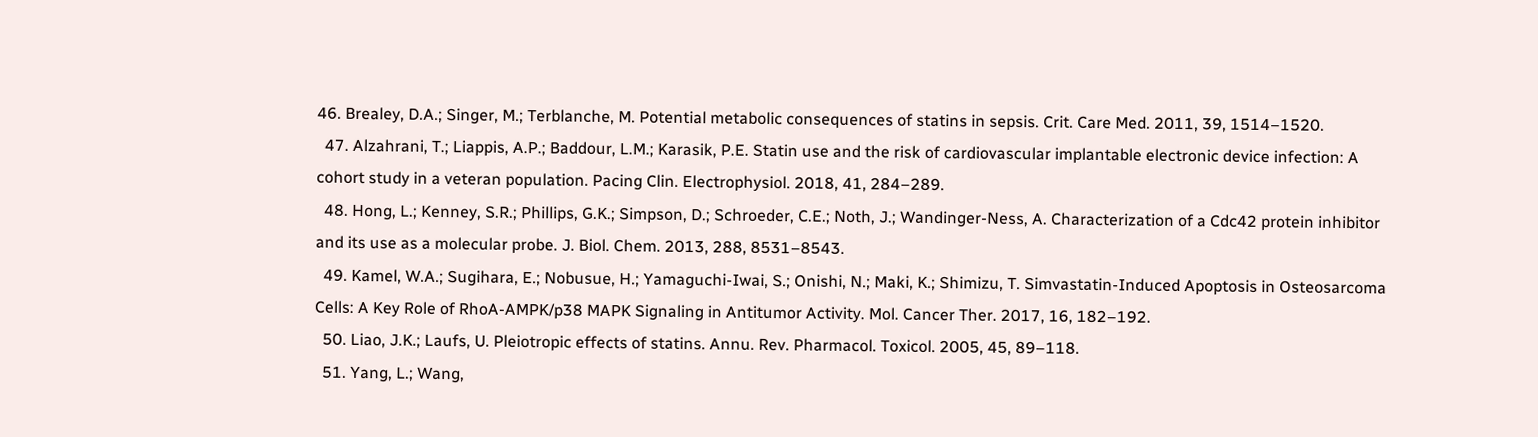46. Brealey, D.A.; Singer, M.; Terblanche, M. Potential metabolic consequences of statins in sepsis. Crit. Care Med. 2011, 39, 1514–1520.
  47. Alzahrani, T.; Liappis, A.P.; Baddour, L.M.; Karasik, P.E. Statin use and the risk of cardiovascular implantable electronic device infection: A cohort study in a veteran population. Pacing Clin. Electrophysiol. 2018, 41, 284–289.
  48. Hong, L.; Kenney, S.R.; Phillips, G.K.; Simpson, D.; Schroeder, C.E.; Noth, J.; Wandinger-Ness, A. Characterization of a Cdc42 protein inhibitor and its use as a molecular probe. J. Biol. Chem. 2013, 288, 8531–8543.
  49. Kamel, W.A.; Sugihara, E.; Nobusue, H.; Yamaguchi-Iwai, S.; Onishi, N.; Maki, K.; Shimizu, T. Simvastatin-Induced Apoptosis in Osteosarcoma Cells: A Key Role of RhoA-AMPK/p38 MAPK Signaling in Antitumor Activity. Mol. Cancer Ther. 2017, 16, 182–192.
  50. Liao, J.K.; Laufs, U. Pleiotropic effects of statins. Annu. Rev. Pharmacol. Toxicol. 2005, 45, 89–118.
  51. Yang, L.; Wang,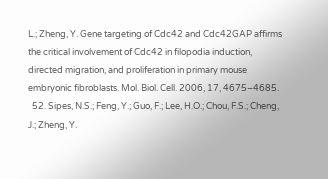L.; Zheng, Y. Gene targeting of Cdc42 and Cdc42GAP affirms the critical involvement of Cdc42 in filopodia induction, directed migration, and proliferation in primary mouse embryonic fibroblasts. Mol. Biol. Cell. 2006, 17, 4675–4685.
  52. Sipes, N.S.; Feng, Y.; Guo, F.; Lee, H.O.; Chou, F.S.; Cheng, J.; Zheng, Y.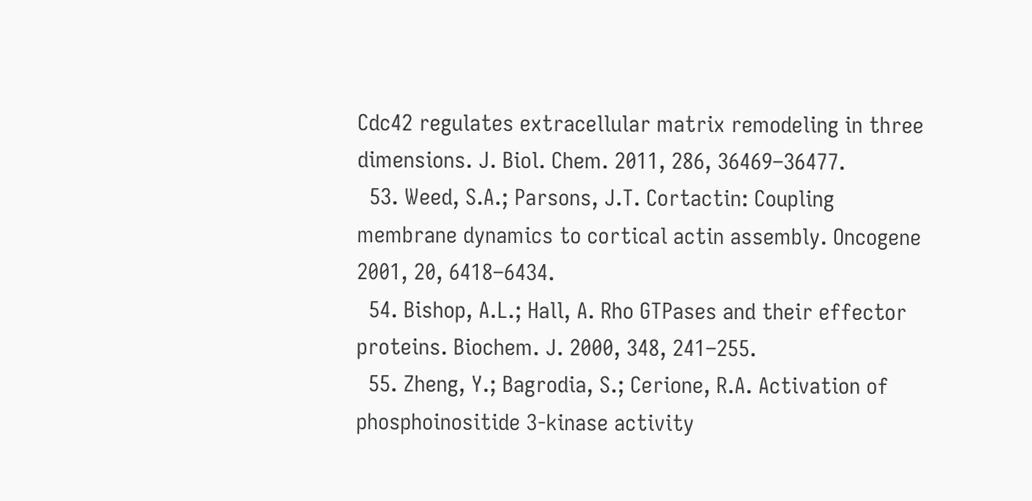Cdc42 regulates extracellular matrix remodeling in three dimensions. J. Biol. Chem. 2011, 286, 36469–36477.
  53. Weed, S.A.; Parsons, J.T. Cortactin: Coupling membrane dynamics to cortical actin assembly. Oncogene 2001, 20, 6418–6434.
  54. Bishop, A.L.; Hall, A. Rho GTPases and their effector proteins. Biochem. J. 2000, 348, 241–255.
  55. Zheng, Y.; Bagrodia, S.; Cerione, R.A. Activation of phosphoinositide 3-kinase activity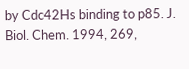by Cdc42Hs binding to p85. J. Biol. Chem. 1994, 269,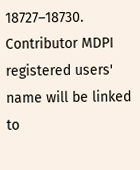18727–18730.
Contributor MDPI registered users' name will be linked to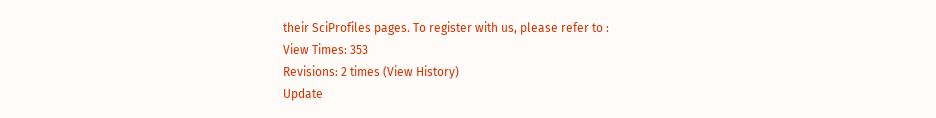their SciProfiles pages. To register with us, please refer to :
View Times: 353
Revisions: 2 times (View History)
Update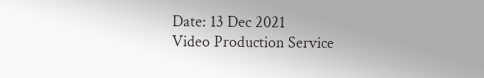Date: 13 Dec 2021
Video Production Service